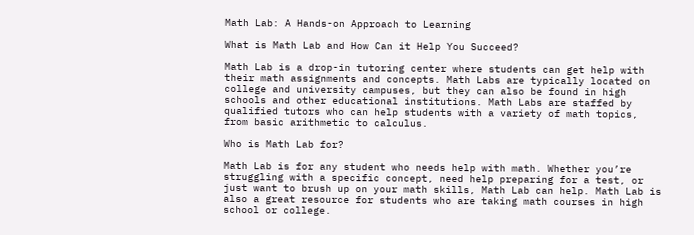Math Lab: A Hands-on Approach to Learning

What is Math Lab and How Can it Help You Succeed?

Math Lab is a drop-in tutoring center where students can get help with their math assignments and concepts. Math Labs are typically located on college and university campuses, but they can also be found in high schools and other educational institutions. Math Labs are staffed by qualified tutors who can help students with a variety of math topics, from basic arithmetic to calculus.

Who is Math Lab for?

Math Lab is for any student who needs help with math. Whether you’re struggling with a specific concept, need help preparing for a test, or just want to brush up on your math skills, Math Lab can help. Math Lab is also a great resource for students who are taking math courses in high school or college.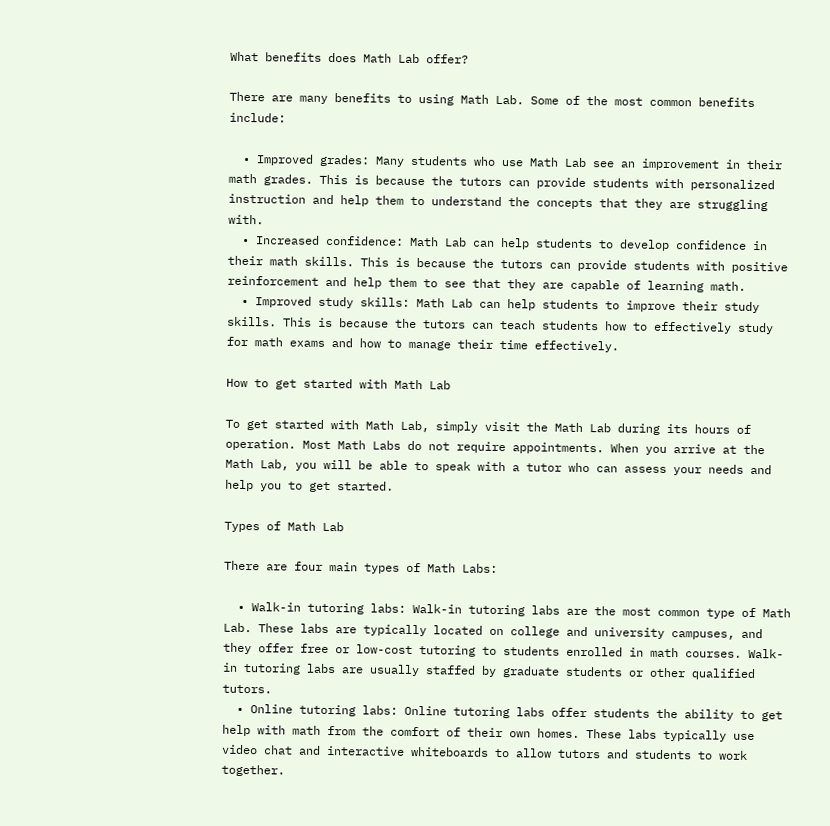What benefits does Math Lab offer?

There are many benefits to using Math Lab. Some of the most common benefits include:

  • Improved grades: Many students who use Math Lab see an improvement in their math grades. This is because the tutors can provide students with personalized instruction and help them to understand the concepts that they are struggling with.
  • Increased confidence: Math Lab can help students to develop confidence in their math skills. This is because the tutors can provide students with positive reinforcement and help them to see that they are capable of learning math.
  • Improved study skills: Math Lab can help students to improve their study skills. This is because the tutors can teach students how to effectively study for math exams and how to manage their time effectively.

How to get started with Math Lab

To get started with Math Lab, simply visit the Math Lab during its hours of operation. Most Math Labs do not require appointments. When you arrive at the Math Lab, you will be able to speak with a tutor who can assess your needs and help you to get started.

Types of Math Lab

There are four main types of Math Labs:

  • Walk-in tutoring labs: Walk-in tutoring labs are the most common type of Math Lab. These labs are typically located on college and university campuses, and they offer free or low-cost tutoring to students enrolled in math courses. Walk-in tutoring labs are usually staffed by graduate students or other qualified tutors.
  • Online tutoring labs: Online tutoring labs offer students the ability to get help with math from the comfort of their own homes. These labs typically use video chat and interactive whiteboards to allow tutors and students to work together.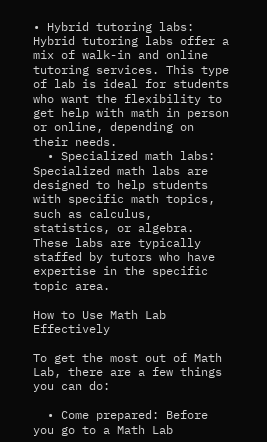• Hybrid tutoring labs: Hybrid tutoring labs offer a mix of walk-in and online tutoring services. This type of lab is ideal for students who want the flexibility to get help with math in person or online, depending on their needs.
  • Specialized math labs: Specialized math labs are designed to help students with specific math topics, such as calculus, statistics, or algebra. These labs are typically staffed by tutors who have expertise in the specific topic area.

How to Use Math Lab Effectively

To get the most out of Math Lab, there are a few things you can do:

  • Come prepared: Before you go to a Math Lab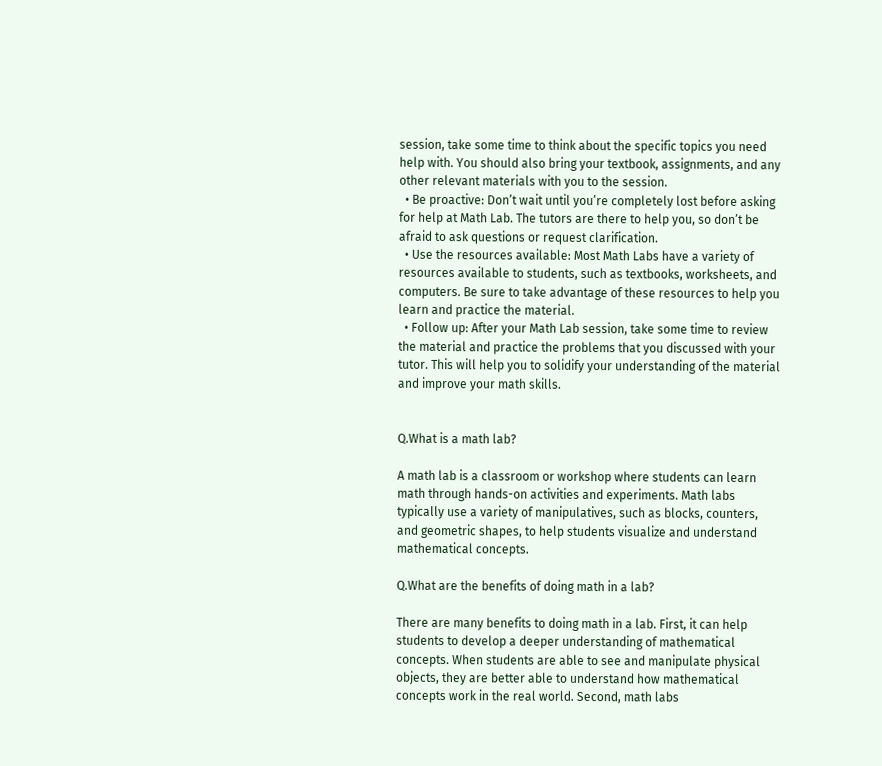session, take some time to think about the specific topics you need help with. You should also bring your textbook, assignments, and any other relevant materials with you to the session.
  • Be proactive: Don’t wait until you’re completely lost before asking for help at Math Lab. The tutors are there to help you, so don’t be afraid to ask questions or request clarification.
  • Use the resources available: Most Math Labs have a variety of resources available to students, such as textbooks, worksheets, and computers. Be sure to take advantage of these resources to help you learn and practice the material.
  • Follow up: After your Math Lab session, take some time to review the material and practice the problems that you discussed with your tutor. This will help you to solidify your understanding of the material and improve your math skills.


Q.What is a math lab?

A math lab is a classroom or workshop where students can learn math through hands-on activities and experiments. Math labs typically use a variety of manipulatives, such as blocks, counters, and geometric shapes, to help students visualize and understand mathematical concepts.

Q.What are the benefits of doing math in a lab?

There are many benefits to doing math in a lab. First, it can help students to develop a deeper understanding of mathematical concepts. When students are able to see and manipulate physical objects, they are better able to understand how mathematical concepts work in the real world. Second, math labs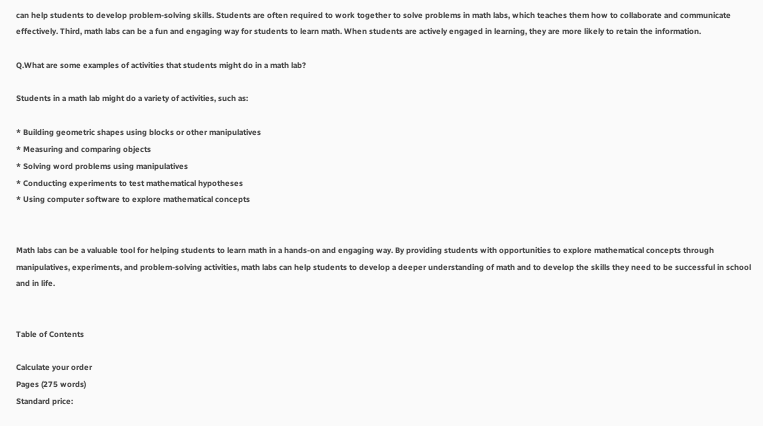can help students to develop problem-solving skills. Students are often required to work together to solve problems in math labs, which teaches them how to collaborate and communicate effectively. Third, math labs can be a fun and engaging way for students to learn math. When students are actively engaged in learning, they are more likely to retain the information.

Q.What are some examples of activities that students might do in a math lab?

Students in a math lab might do a variety of activities, such as:

* Building geometric shapes using blocks or other manipulatives
* Measuring and comparing objects
* Solving word problems using manipulatives
* Conducting experiments to test mathematical hypotheses
* Using computer software to explore mathematical concepts


Math labs can be a valuable tool for helping students to learn math in a hands-on and engaging way. By providing students with opportunities to explore mathematical concepts through manipulatives, experiments, and problem-solving activities, math labs can help students to develop a deeper understanding of math and to develop the skills they need to be successful in school and in life.


Table of Contents

Calculate your order
Pages (275 words)
Standard price: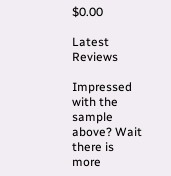$0.00

Latest Reviews

Impressed with the sample above? Wait there is more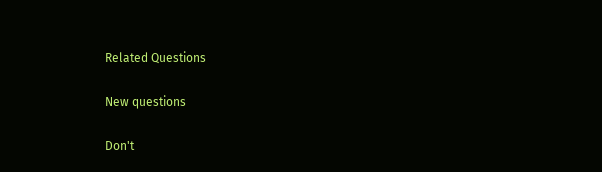Related Questions

New questions

Don't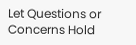Let Questions or Concerns Hold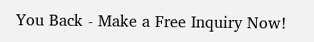You Back - Make a Free Inquiry Now!